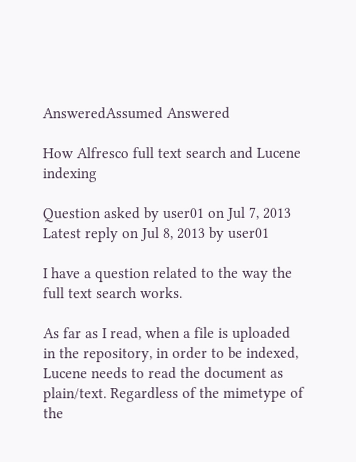AnsweredAssumed Answered

How Alfresco full text search and Lucene indexing

Question asked by user01 on Jul 7, 2013
Latest reply on Jul 8, 2013 by user01

I have a question related to the way the full text search works.

As far as I read, when a file is uploaded in the repository, in order to be indexed, Lucene needs to read the document as plain/text. Regardless of the mimetype of the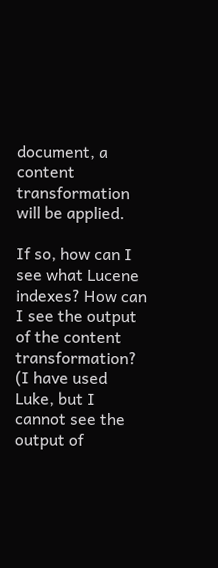document, a content transformation will be applied.

If so, how can I see what Lucene indexes? How can I see the output of the content transformation? (I have used Luke, but I cannot see the output of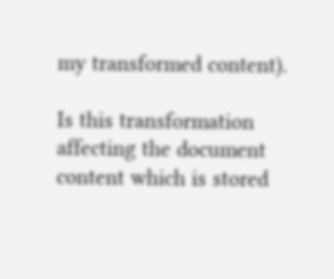my transformed content).

Is this transformation affecting the document content which is stored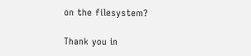on the filesystem?

Thank you in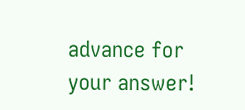advance for your answer!